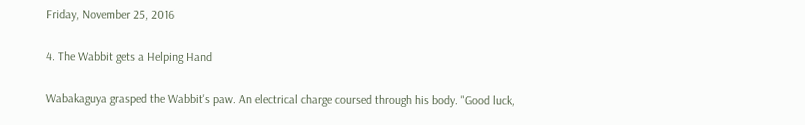Friday, November 25, 2016

4. The Wabbit gets a Helping Hand

Wabakaguya grasped the Wabbit's paw. An electrical charge coursed through his body. "Good luck,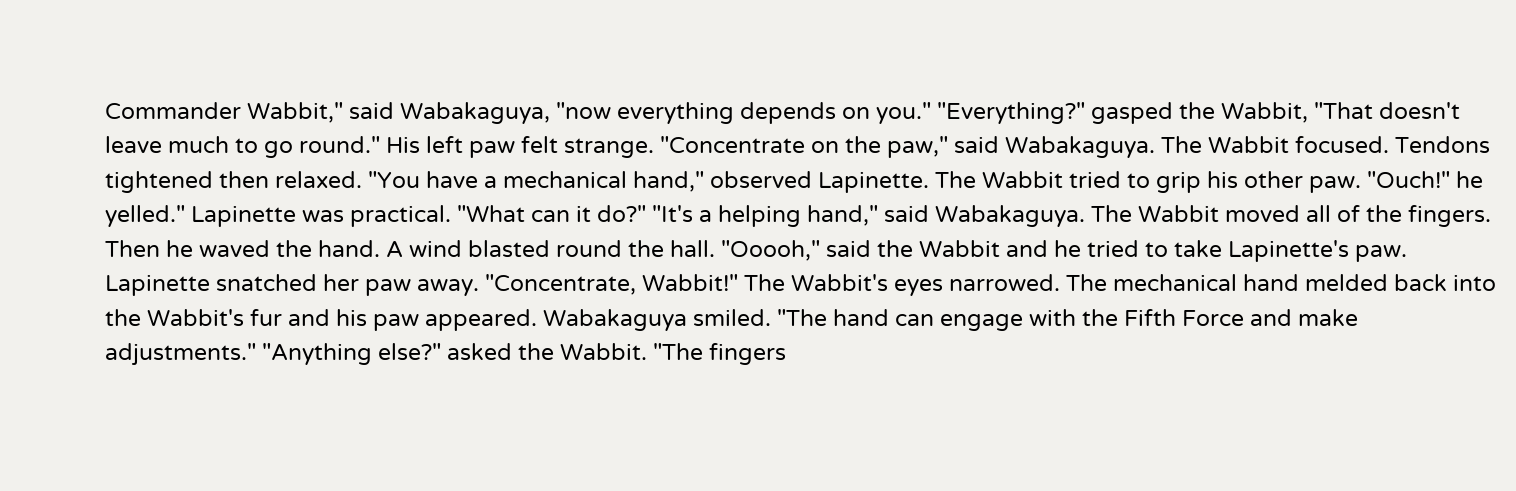Commander Wabbit," said Wabakaguya, "now everything depends on you." "Everything?" gasped the Wabbit, "That doesn't leave much to go round." His left paw felt strange. "Concentrate on the paw," said Wabakaguya. The Wabbit focused. Tendons tightened then relaxed. "You have a mechanical hand," observed Lapinette. The Wabbit tried to grip his other paw. "Ouch!" he yelled." Lapinette was practical. "What can it do?" "It's a helping hand," said Wabakaguya. The Wabbit moved all of the fingers. Then he waved the hand. A wind blasted round the hall. "Ooooh," said the Wabbit and he tried to take Lapinette's paw. Lapinette snatched her paw away. "Concentrate, Wabbit!" The Wabbit's eyes narrowed. The mechanical hand melded back into the Wabbit's fur and his paw appeared. Wabakaguya smiled. "The hand can engage with the Fifth Force and make adjustments." "Anything else?" asked the Wabbit. "The fingers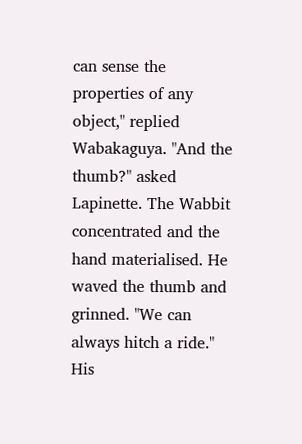can sense the properties of any object," replied Wabakaguya. "And the thumb?" asked Lapinette. The Wabbit concentrated and the hand materialised. He waved the thumb and grinned. "We can always hitch a ride." His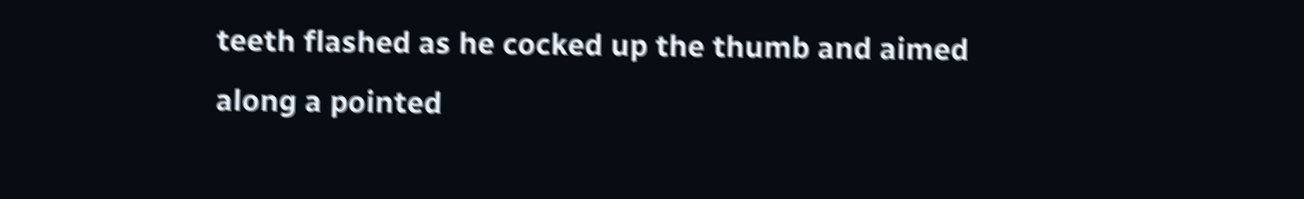teeth flashed as he cocked up the thumb and aimed along a pointed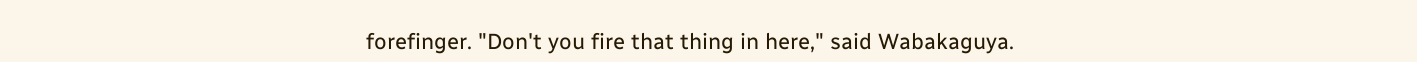forefinger. "Don't you fire that thing in here," said Wabakaguya.